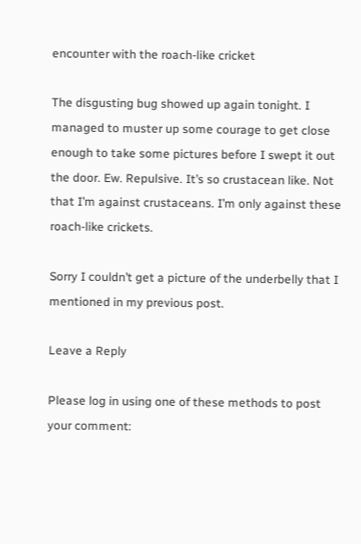encounter with the roach-like cricket

The disgusting bug showed up again tonight. I managed to muster up some courage to get close enough to take some pictures before I swept it out the door. Ew. Repulsive. It’s so crustacean like. Not that I’m against crustaceans. I’m only against these roach-like crickets.

Sorry I couldn’t get a picture of the underbelly that I mentioned in my previous post.

Leave a Reply

Please log in using one of these methods to post your comment: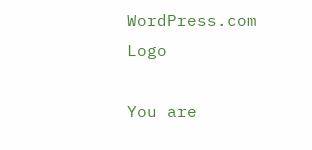WordPress.com Logo

You are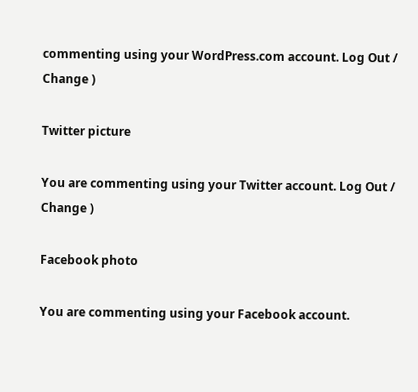commenting using your WordPress.com account. Log Out /  Change )

Twitter picture

You are commenting using your Twitter account. Log Out /  Change )

Facebook photo

You are commenting using your Facebook account.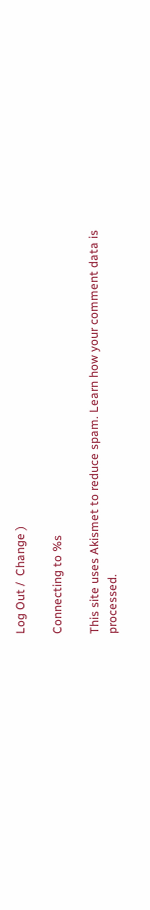Log Out /  Change )

Connecting to %s

This site uses Akismet to reduce spam. Learn how your comment data is processed.